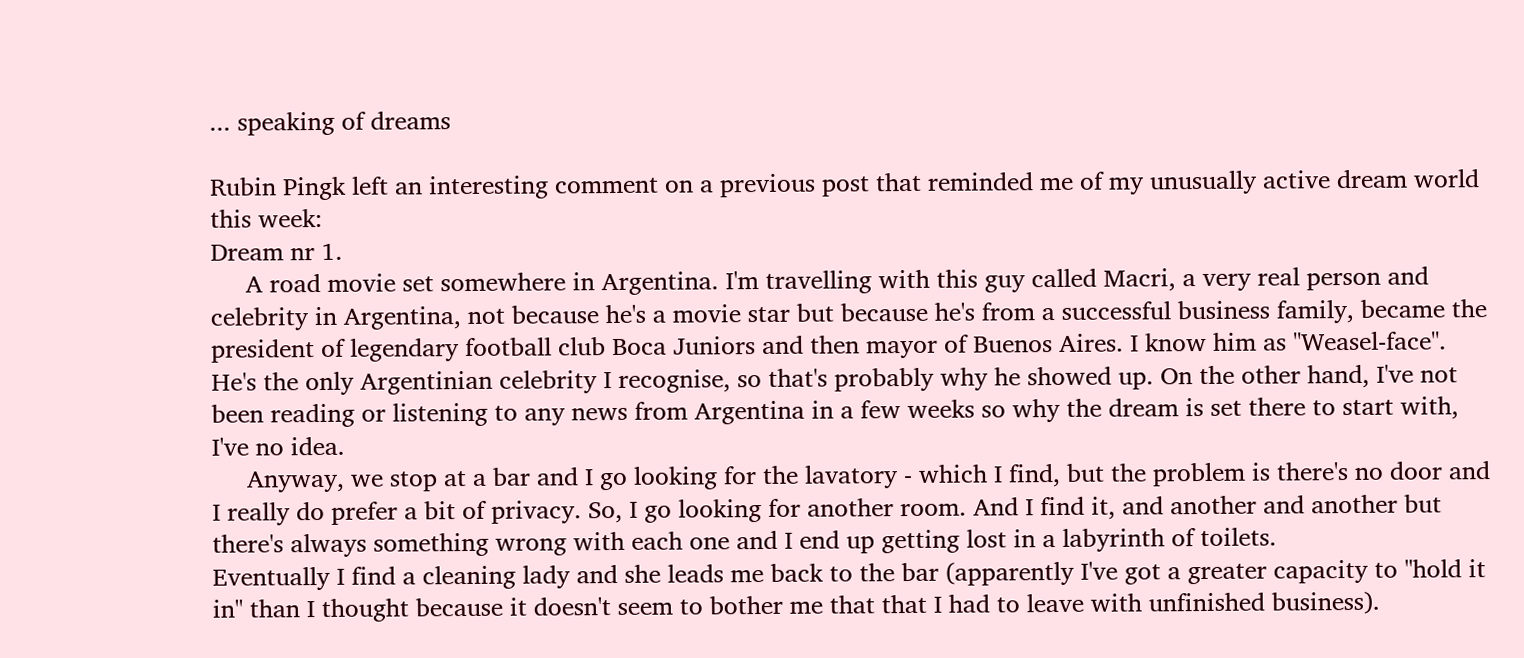... speaking of dreams

Rubin Pingk left an interesting comment on a previous post that reminded me of my unusually active dream world this week:
Dream nr 1.
     A road movie set somewhere in Argentina. I'm travelling with this guy called Macri, a very real person and celebrity in Argentina, not because he's a movie star but because he's from a successful business family, became the president of legendary football club Boca Juniors and then mayor of Buenos Aires. I know him as "Weasel-face". He's the only Argentinian celebrity I recognise, so that's probably why he showed up. On the other hand, I've not been reading or listening to any news from Argentina in a few weeks so why the dream is set there to start with, I've no idea.
     Anyway, we stop at a bar and I go looking for the lavatory - which I find, but the problem is there's no door and I really do prefer a bit of privacy. So, I go looking for another room. And I find it, and another and another but there's always something wrong with each one and I end up getting lost in a labyrinth of toilets.
Eventually I find a cleaning lady and she leads me back to the bar (apparently I've got a greater capacity to "hold it in" than I thought because it doesn't seem to bother me that that I had to leave with unfinished business).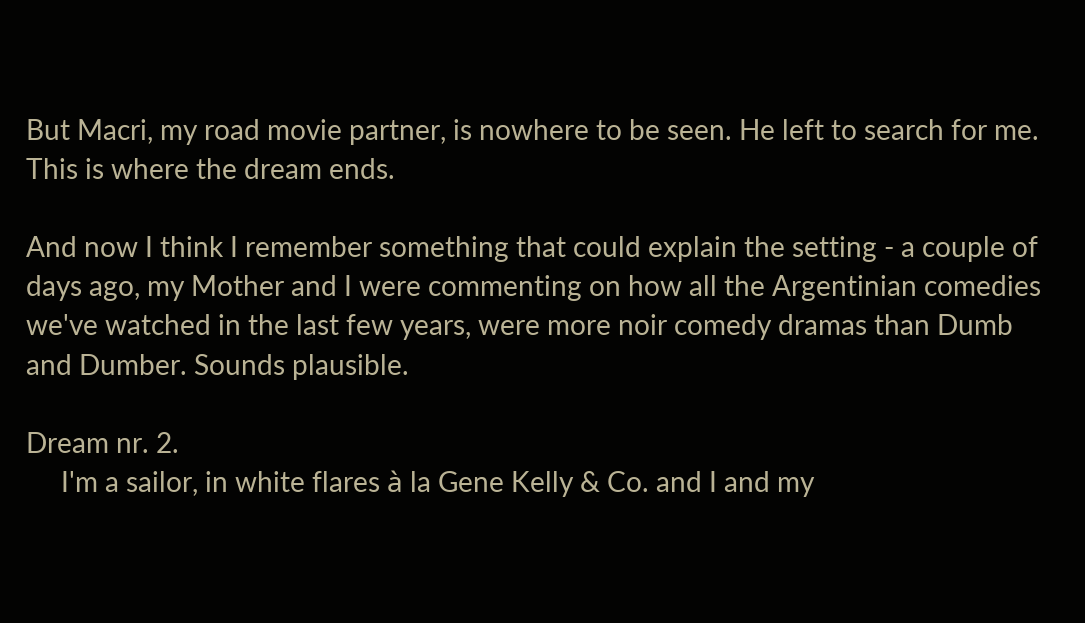But Macri, my road movie partner, is nowhere to be seen. He left to search for me.
This is where the dream ends.

And now I think I remember something that could explain the setting - a couple of days ago, my Mother and I were commenting on how all the Argentinian comedies we've watched in the last few years, were more noir comedy dramas than Dumb and Dumber. Sounds plausible.

Dream nr. 2.
     I'm a sailor, in white flares à la Gene Kelly & Co. and I and my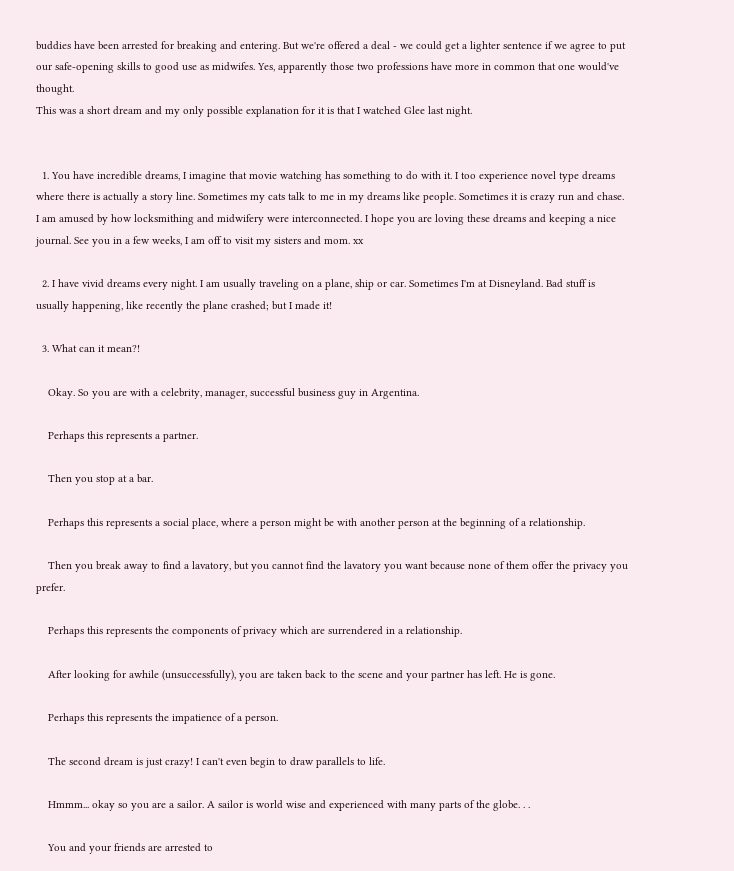buddies have been arrested for breaking and entering. But we're offered a deal - we could get a lighter sentence if we agree to put our safe-opening skills to good use as midwifes. Yes, apparently those two professions have more in common that one would've thought.
This was a short dream and my only possible explanation for it is that I watched Glee last night.


  1. You have incredible dreams, I imagine that movie watching has something to do with it. I too experience novel type dreams where there is actually a story line. Sometimes my cats talk to me in my dreams like people. Sometimes it is crazy run and chase. I am amused by how locksmithing and midwifery were interconnected. I hope you are loving these dreams and keeping a nice journal. See you in a few weeks, I am off to visit my sisters and mom. xx

  2. I have vivid dreams every night. I am usually traveling on a plane, ship or car. Sometimes I'm at Disneyland. Bad stuff is usually happening, like recently the plane crashed; but I made it!

  3. What can it mean?!

    Okay. So you are with a celebrity, manager, successful business guy in Argentina.

    Perhaps this represents a partner.

    Then you stop at a bar.

    Perhaps this represents a social place, where a person might be with another person at the beginning of a relationship.

    Then you break away to find a lavatory, but you cannot find the lavatory you want because none of them offer the privacy you prefer.

    Perhaps this represents the components of privacy which are surrendered in a relationship.

    After looking for awhile (unsuccessfully), you are taken back to the scene and your partner has left. He is gone.

    Perhaps this represents the impatience of a person.

    The second dream is just crazy! I can't even begin to draw parallels to life.

    Hmmm... okay so you are a sailor. A sailor is world wise and experienced with many parts of the globe. . .

    You and your friends are arrested to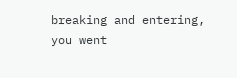breaking and entering, you went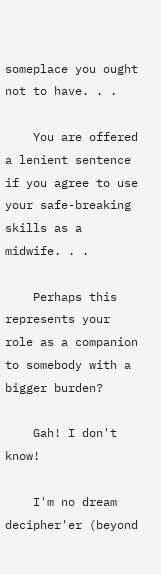someplace you ought not to have. . .

    You are offered a lenient sentence if you agree to use your safe-breaking skills as a midwife. . .

    Perhaps this represents your role as a companion to somebody with a bigger burden?

    Gah! I don't know!

    I'm no dream decipher'er (beyond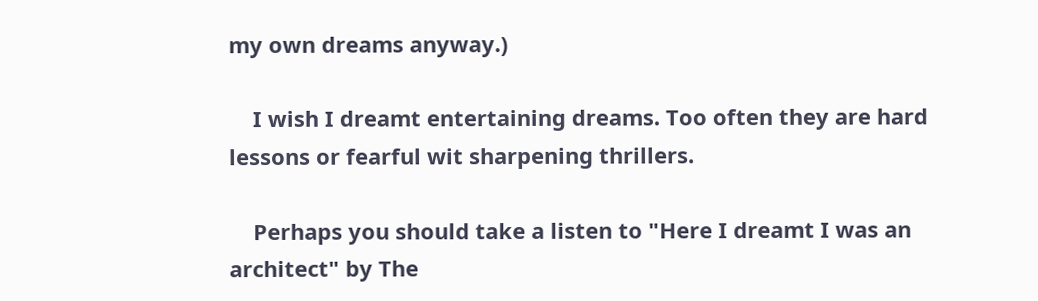my own dreams anyway.)

    I wish I dreamt entertaining dreams. Too often they are hard lessons or fearful wit sharpening thrillers.

    Perhaps you should take a listen to "Here I dreamt I was an architect" by The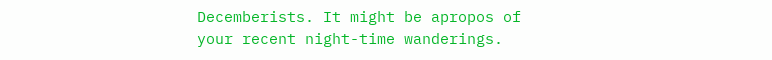Decemberists. It might be apropos of your recent night-time wanderings.